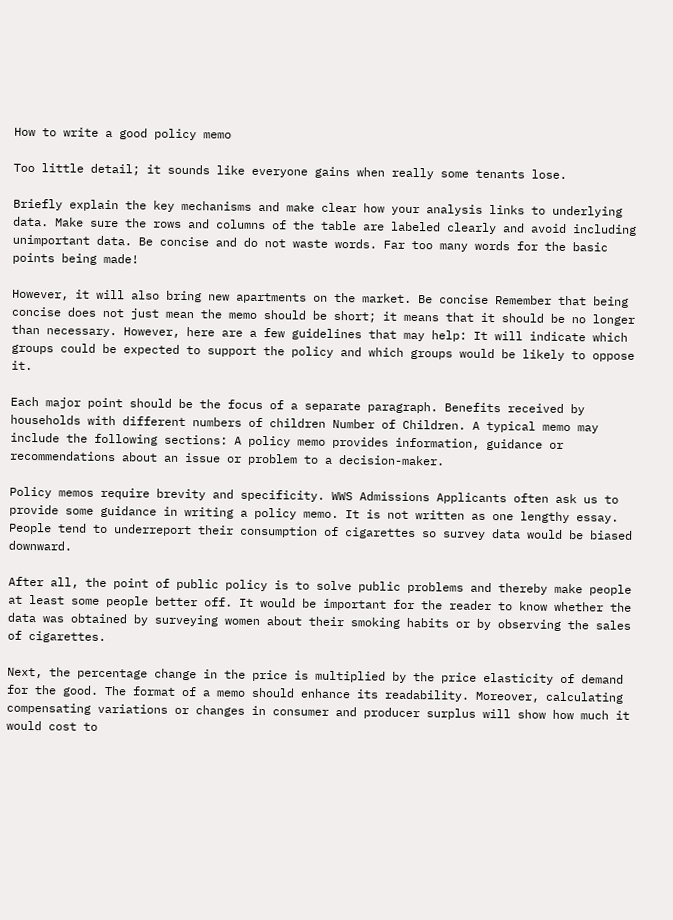How to write a good policy memo

Too little detail; it sounds like everyone gains when really some tenants lose.

Briefly explain the key mechanisms and make clear how your analysis links to underlying data. Make sure the rows and columns of the table are labeled clearly and avoid including unimportant data. Be concise and do not waste words. Far too many words for the basic points being made!

However, it will also bring new apartments on the market. Be concise Remember that being concise does not just mean the memo should be short; it means that it should be no longer than necessary. However, here are a few guidelines that may help: It will indicate which groups could be expected to support the policy and which groups would be likely to oppose it.

Each major point should be the focus of a separate paragraph. Benefits received by households with different numbers of children Number of Children. A typical memo may include the following sections: A policy memo provides information, guidance or recommendations about an issue or problem to a decision-maker.

Policy memos require brevity and specificity. WWS Admissions Applicants often ask us to provide some guidance in writing a policy memo. It is not written as one lengthy essay. People tend to underreport their consumption of cigarettes so survey data would be biased downward.

After all, the point of public policy is to solve public problems and thereby make people at least some people better off. It would be important for the reader to know whether the data was obtained by surveying women about their smoking habits or by observing the sales of cigarettes.

Next, the percentage change in the price is multiplied by the price elasticity of demand for the good. The format of a memo should enhance its readability. Moreover, calculating compensating variations or changes in consumer and producer surplus will show how much it would cost to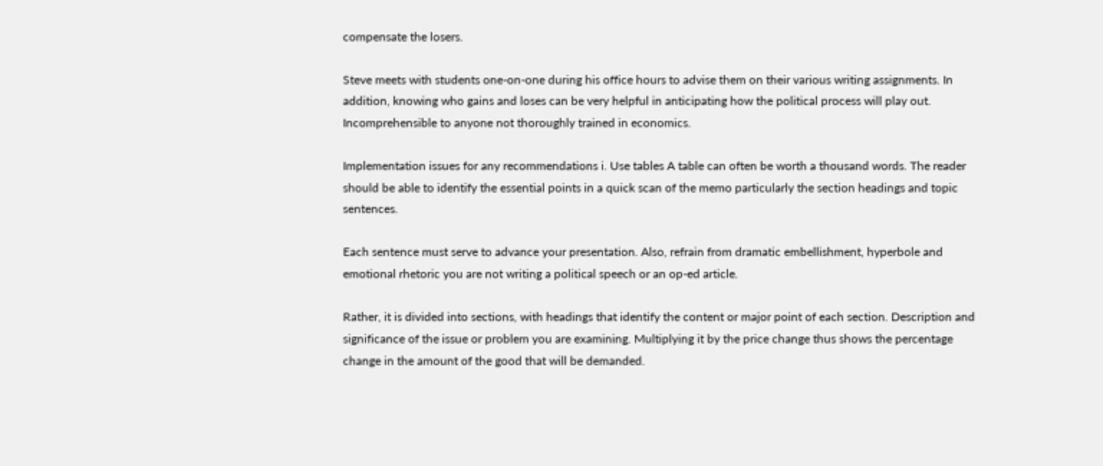compensate the losers.

Steve meets with students one-on-one during his office hours to advise them on their various writing assignments. In addition, knowing who gains and loses can be very helpful in anticipating how the political process will play out. Incomprehensible to anyone not thoroughly trained in economics.

Implementation issues for any recommendations i. Use tables A table can often be worth a thousand words. The reader should be able to identify the essential points in a quick scan of the memo particularly the section headings and topic sentences.

Each sentence must serve to advance your presentation. Also, refrain from dramatic embellishment, hyperbole and emotional rhetoric you are not writing a political speech or an op-ed article.

Rather, it is divided into sections, with headings that identify the content or major point of each section. Description and significance of the issue or problem you are examining. Multiplying it by the price change thus shows the percentage change in the amount of the good that will be demanded.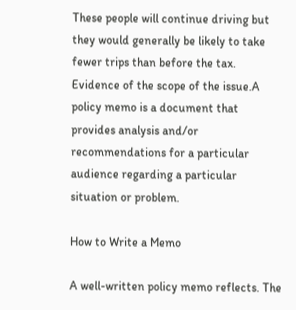These people will continue driving but they would generally be likely to take fewer trips than before the tax. Evidence of the scope of the issue.A policy memo is a document that provides analysis and/or recommendations for a particular audience regarding a particular situation or problem.

How to Write a Memo

A well-written policy memo reflects. The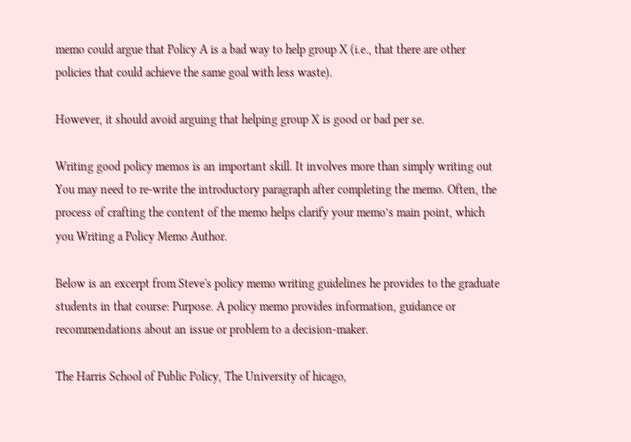memo could argue that Policy A is a bad way to help group X (i.e., that there are other policies that could achieve the same goal with less waste).

However, it should avoid arguing that helping group X is good or bad per se.

Writing good policy memos is an important skill. It involves more than simply writing out You may need to re-write the introductory paragraph after completing the memo. Often, the process of crafting the content of the memo helps clarify your memo’s main point, which you Writing a Policy Memo Author.

Below is an excerpt from Steve's policy memo writing guidelines he provides to the graduate students in that course: Purpose. A policy memo provides information, guidance or recommendations about an issue or problem to a decision-maker.

The Harris School of Public Policy, The University of hicago,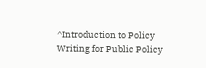^Introduction to Policy Writing for Public Policy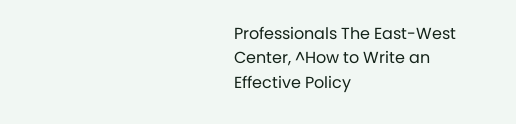Professionals The East-West Center, ^How to Write an Effective Policy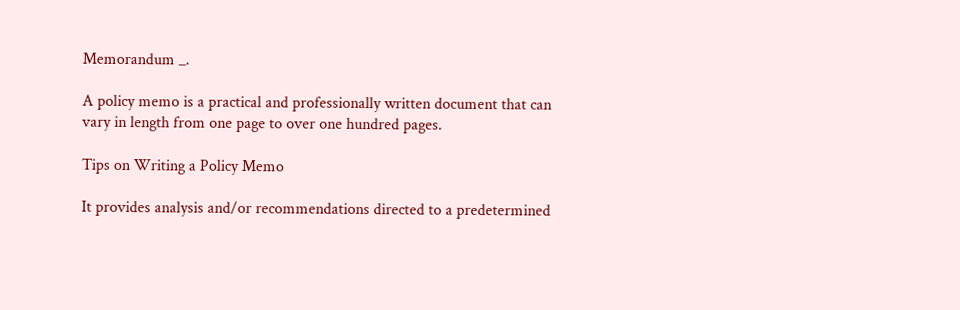Memorandum _.

A policy memo is a practical and professionally written document that can vary in length from one page to over one hundred pages.

Tips on Writing a Policy Memo

It provides analysis and/or recommendations directed to a predetermined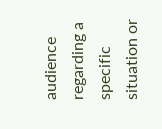audience regarding a specific situation or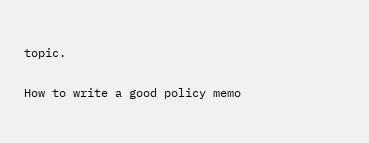topic.

How to write a good policy memo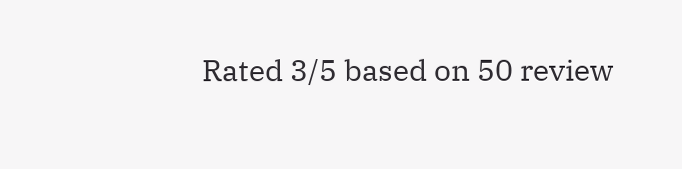Rated 3/5 based on 50 review